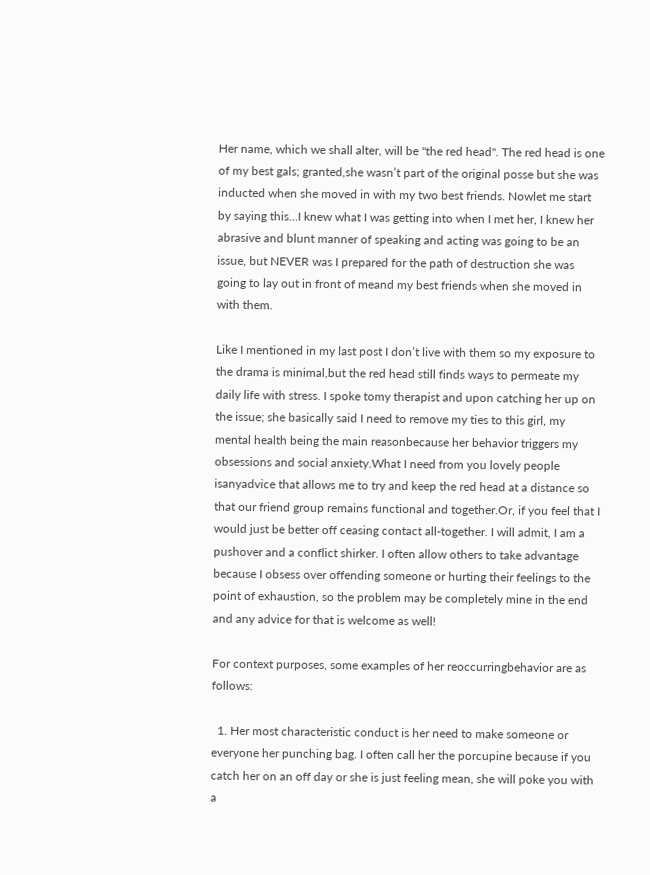Her name, which we shall alter, will be "the red head". The red head is one of my best gals; granted,she wasn’t part of the original posse but she was inducted when she moved in with my two best friends. Nowlet me start by saying this…I knew what I was getting into when I met her, I knew her abrasive and blunt manner of speaking and acting was going to be an issue, but NEVER was I prepared for the path of destruction she was going to lay out in front of meand my best friends when she moved in with them.

Like I mentioned in my last post I don’t live with them so my exposure to the drama is minimal,but the red head still finds ways to permeate my daily life with stress. I spoke tomy therapist and upon catching her up on the issue; she basically said I need to remove my ties to this girl, my mental health being the main reasonbecause her behavior triggers my obsessions and social anxiety.What I need from you lovely people isanyadvice that allows me to try and keep the red head at a distance so that our friend group remains functional and together.Or, if you feel that I would just be better off ceasing contact all-together. I will admit, I am a pushover and a conflict shirker. I often allow others to take advantage because I obsess over offending someone or hurting their feelings to the point of exhaustion, so the problem may be completely mine in the end and any advice for that is welcome as well!

For context purposes, some examples of her reoccurringbehavior are as follows:

  1. Her most characteristic conduct is her need to make someone or everyone her punching bag. I often call her the porcupine because if you catch her on an off day or she is just feeling mean, she will poke you with a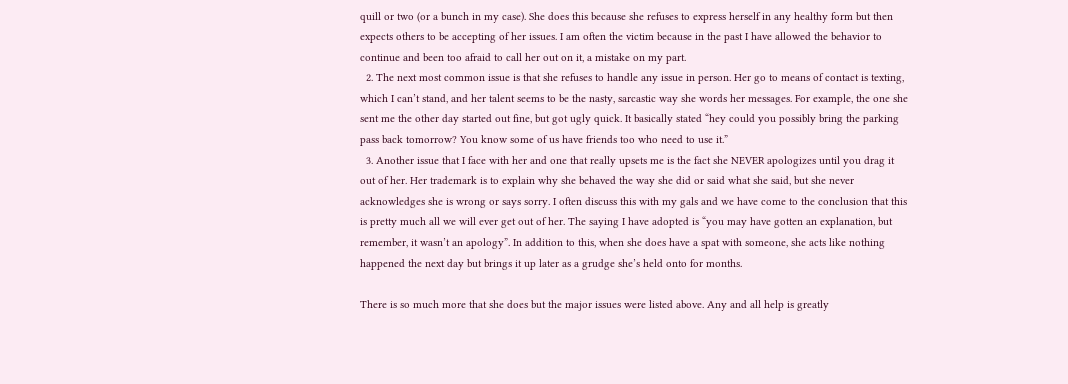quill or two (or a bunch in my case). She does this because she refuses to express herself in any healthy form but then expects others to be accepting of her issues. I am often the victim because in the past I have allowed the behavior to continue and been too afraid to call her out on it, a mistake on my part.
  2. The next most common issue is that she refuses to handle any issue in person. Her go to means of contact is texting, which I can’t stand, and her talent seems to be the nasty, sarcastic way she words her messages. For example, the one she sent me the other day started out fine, but got ugly quick. It basically stated “hey could you possibly bring the parking pass back tomorrow? You know some of us have friends too who need to use it.”
  3. Another issue that I face with her and one that really upsets me is the fact she NEVER apologizes until you drag it out of her. Her trademark is to explain why she behaved the way she did or said what she said, but she never acknowledges she is wrong or says sorry. I often discuss this with my gals and we have come to the conclusion that this is pretty much all we will ever get out of her. The saying I have adopted is “you may have gotten an explanation, but remember, it wasn’t an apology”. In addition to this, when she does have a spat with someone, she acts like nothing happened the next day but brings it up later as a grudge she’s held onto for months.

There is so much more that she does but the major issues were listed above. Any and all help is greatly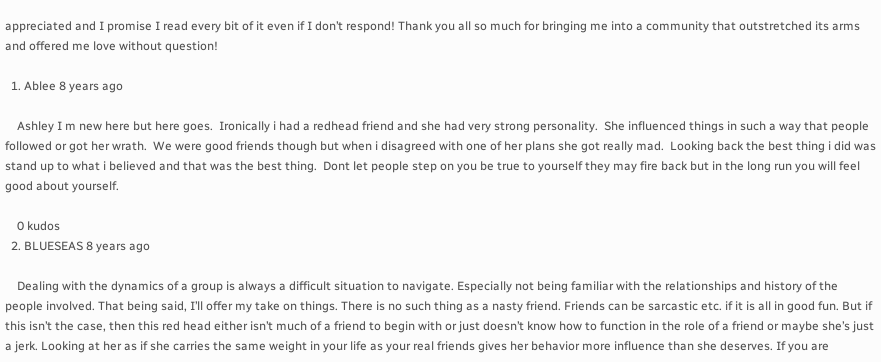appreciated and I promise I read every bit of it even if I don’t respond! Thank you all so much for bringing me into a community that outstretched its arms and offered me love without question!

  1. Ablee 8 years ago

    Ashley I m new here but here goes.  Ironically i had a redhead friend and she had very strong personality.  She influenced things in such a way that people followed or got her wrath.  We were good friends though but when i disagreed with one of her plans she got really mad.  Looking back the best thing i did was stand up to what i believed and that was the best thing.  Dont let people step on you be true to yourself they may fire back but in the long run you will feel good about yourself.

    0 kudos
  2. BLUESEAS 8 years ago

    Dealing with the dynamics of a group is always a difficult situation to navigate. Especially not being familiar with the relationships and history of the people involved. That being said, I’ll offer my take on things. There is no such thing as a nasty friend. Friends can be sarcastic etc. if it is all in good fun. But if this isn’t the case, then this red head either isn’t much of a friend to begin with or just doesn’t know how to function in the role of a friend or maybe she’s just a jerk. Looking at her as if she carries the same weight in your life as your real friends gives her behavior more influence than she deserves. If you are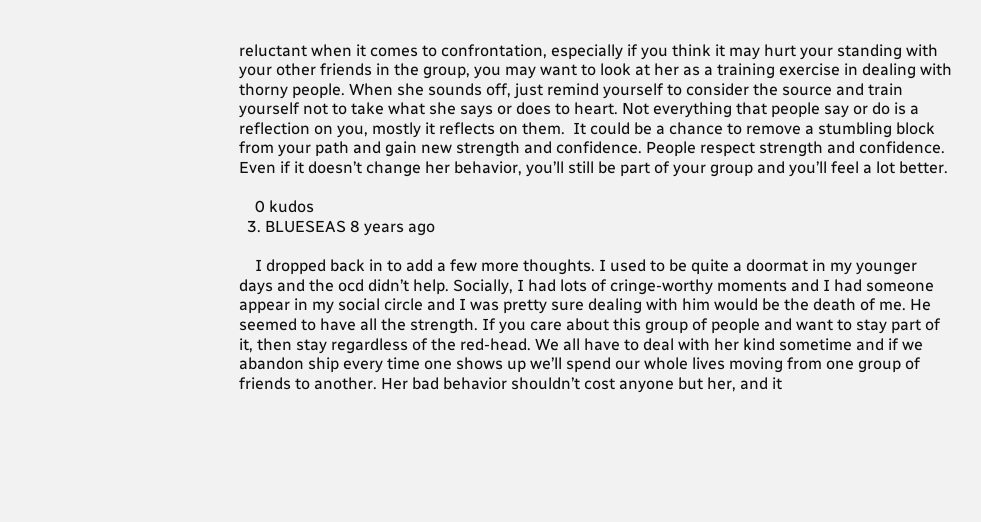reluctant when it comes to confrontation, especially if you think it may hurt your standing with your other friends in the group, you may want to look at her as a training exercise in dealing with thorny people. When she sounds off, just remind yourself to consider the source and train yourself not to take what she says or does to heart. Not everything that people say or do is a reflection on you, mostly it reflects on them.  It could be a chance to remove a stumbling block from your path and gain new strength and confidence. People respect strength and confidence. Even if it doesn’t change her behavior, you’ll still be part of your group and you’ll feel a lot better.

    0 kudos
  3. BLUESEAS 8 years ago

    I dropped back in to add a few more thoughts. I used to be quite a doormat in my younger days and the ocd didn’t help. Socially, I had lots of cringe-worthy moments and I had someone appear in my social circle and I was pretty sure dealing with him would be the death of me. He seemed to have all the strength. If you care about this group of people and want to stay part of it, then stay regardless of the red-head. We all have to deal with her kind sometime and if we abandon ship every time one shows up we’ll spend our whole lives moving from one group of friends to another. Her bad behavior shouldn’t cost anyone but her, and it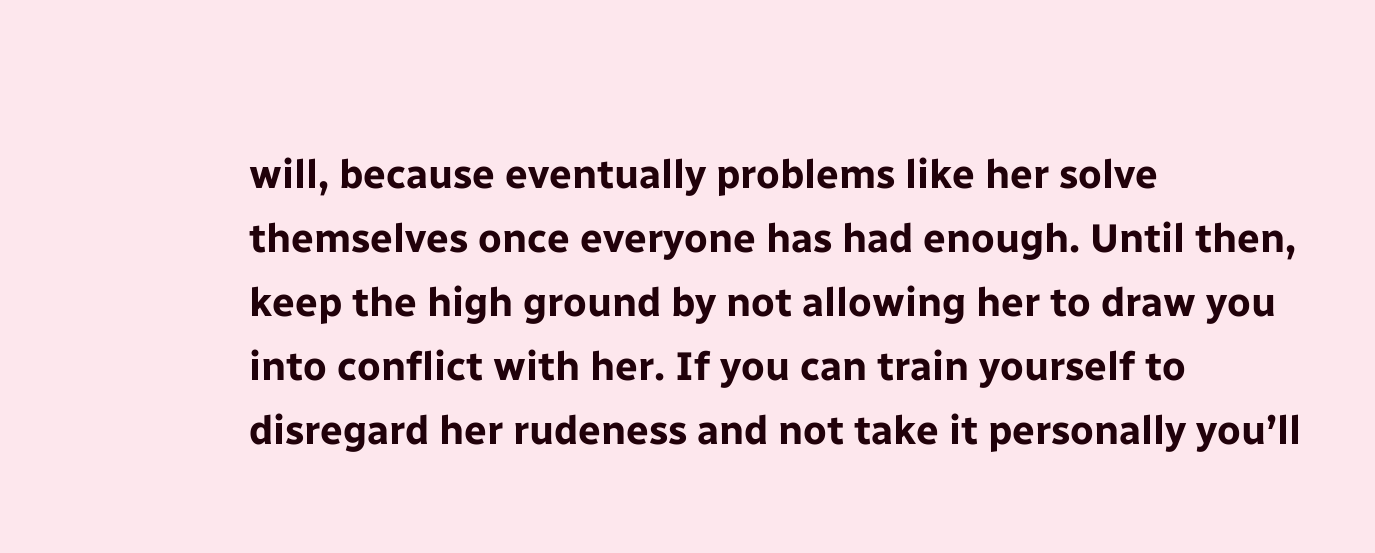will, because eventually problems like her solve themselves once everyone has had enough. Until then, keep the high ground by not allowing her to draw you into conflict with her. If you can train yourself to disregard her rudeness and not take it personally you’ll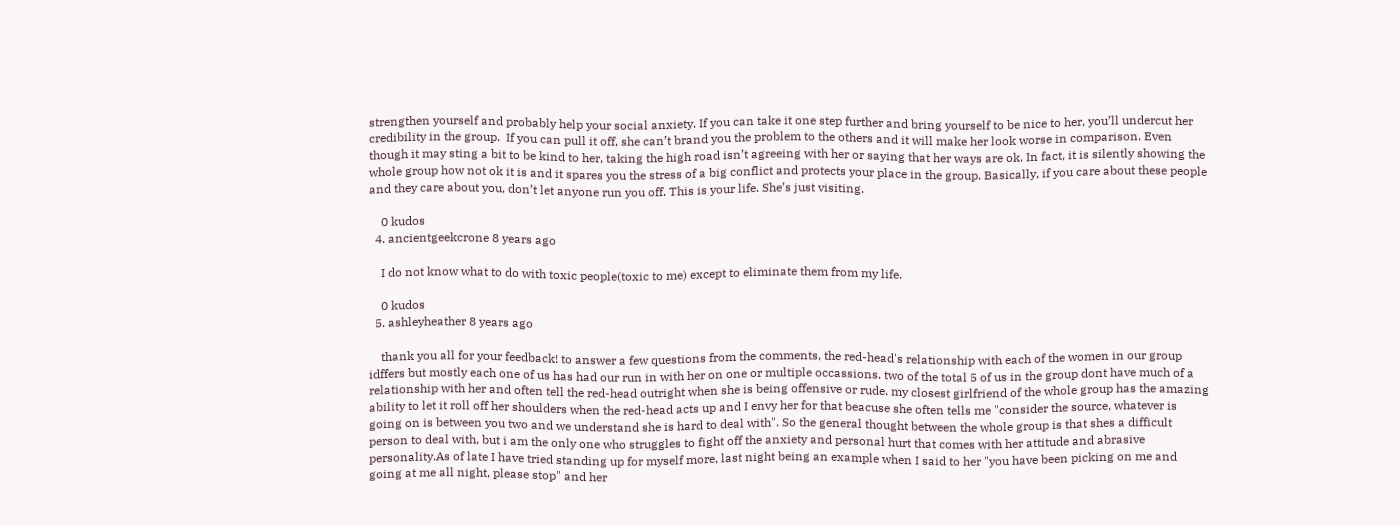strengthen yourself and probably help your social anxiety. If you can take it one step further and bring yourself to be nice to her, you’ll undercut her credibility in the group.  If you can pull it off, she can’t brand you the problem to the others and it will make her look worse in comparison. Even though it may sting a bit to be kind to her, taking the high road isn’t agreeing with her or saying that her ways are ok. In fact, it is silently showing the whole group how not ok it is and it spares you the stress of a big conflict and protects your place in the group. Basically, if you care about these people and they care about you, don’t let anyone run you off. This is your life. She’s just visiting.

    0 kudos
  4. ancientgeekcrone 8 years ago

    I do not know what to do with toxic people(toxic to me) except to eliminate them from my life.

    0 kudos
  5. ashleyheather 8 years ago

    thank you all for your feedback! to answer a few questions from the comments, the red-head's relationship with each of the women in our group idffers but mostly each one of us has had our run in with her on one or multiple occassions. two of the total 5 of us in the group dont have much of a relationship with her and often tell the red-head outright when she is being offensive or rude. my closest girlfriend of the whole group has the amazing ability to let it roll off her shoulders when the red-head acts up and I envy her for that beacuse she often tells me "consider the source, whatever is going on is between you two and we understand she is hard to deal with". So the general thought between the whole group is that shes a difficult person to deal with, but i am the only one who struggles to fight off the anxiety and personal hurt that comes with her attitude and abrasive personality.As of late I have tried standing up for myself more, last night being an example when I said to her "you have been picking on me and going at me all night, please stop" and her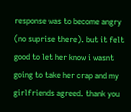response was to become angry (no suprise there). but it felt good to let her know i wasnt going to take her crap and my girlfriends agreed. thank you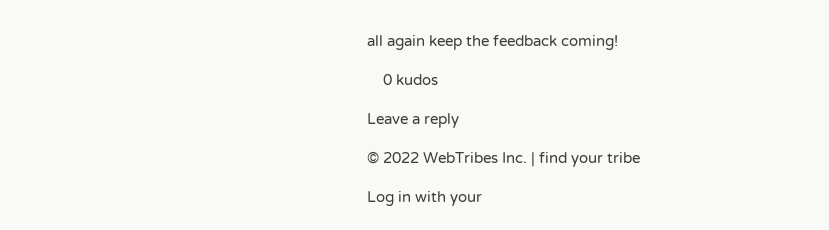all again keep the feedback coming!

    0 kudos

Leave a reply

© 2022 WebTribes Inc. | find your tribe

Log in with your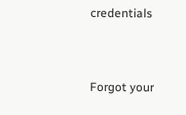credentials


Forgot your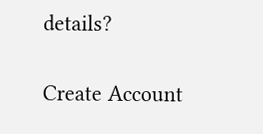details?

Create Account